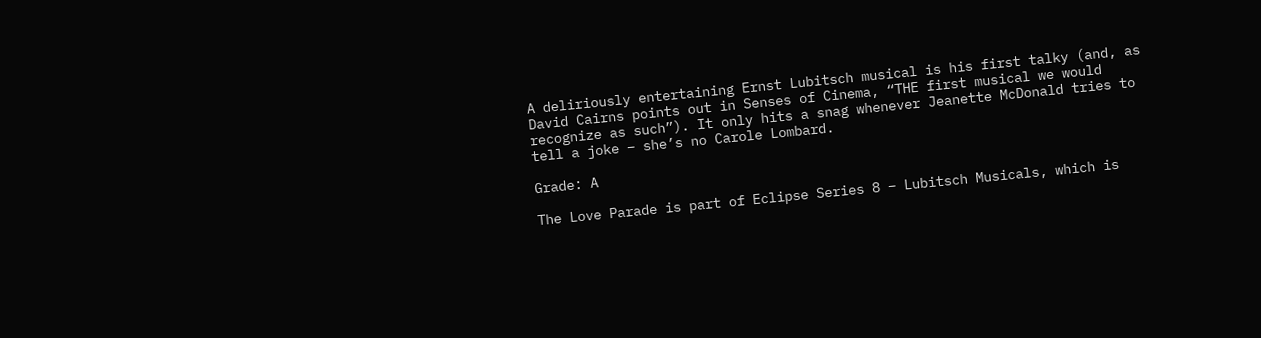A deliriously entertaining Ernst Lubitsch musical is his first talky (and, as David Cairns points out in Senses of Cinema, “THE first musical we would recognize as such”). It only hits a snag whenever Jeanette McDonald tries to tell a joke – she’s no Carole Lombard.

Grade: A

The Love Parade is part of Eclipse Series 8 – Lubitsch Musicals, which is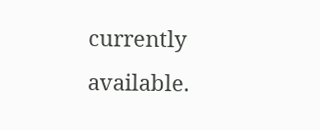currently available.